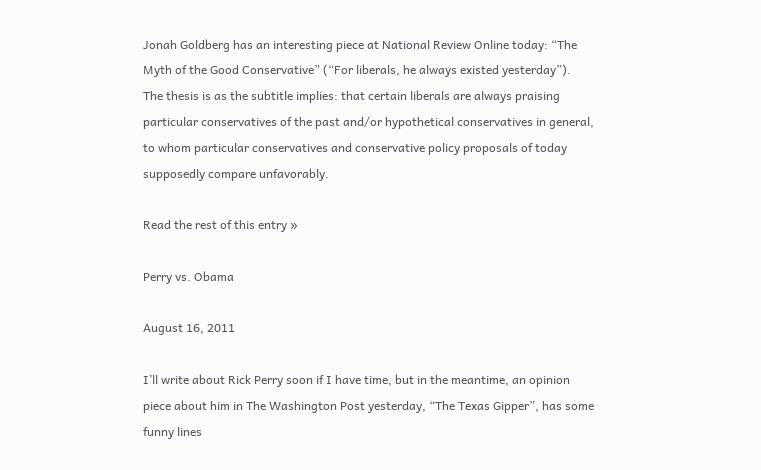Jonah Goldberg has an interesting piece at National Review Online today: “The Myth of the Good Conservative” (“For liberals, he always existed yesterday”).  The thesis is as the subtitle implies: that certain liberals are always praising particular conservatives of the past and/or hypothetical conservatives in general, to whom particular conservatives and conservative policy proposals of today supposedly compare unfavorably.

Read the rest of this entry »

Perry vs. Obama

August 16, 2011

I’ll write about Rick Perry soon if I have time, but in the meantime, an opinion piece about him in The Washington Post yesterday, “The Texas Gipper”, has some funny lines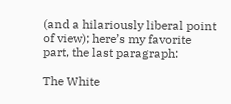(and a hilariously liberal point of view); here’s my favorite part, the last paragraph:

The White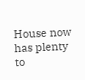House now has plenty to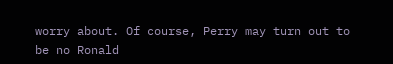worry about. Of course, Perry may turn out to be no Ronald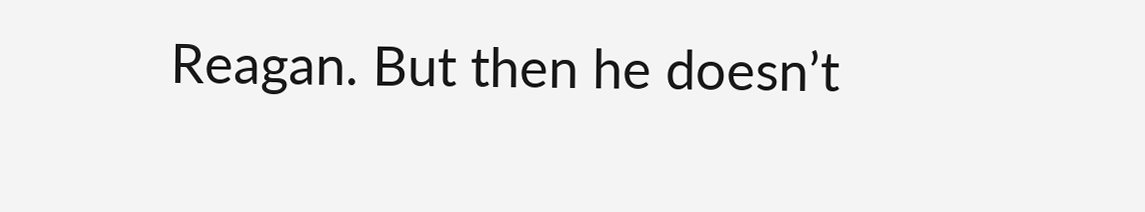Reagan. But then he doesn’t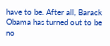have to be. After all, Barack Obama has turned out to be no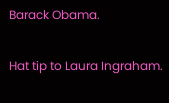Barack Obama.

Hat tip to Laura Ingraham.